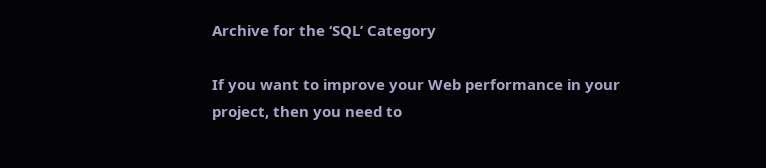Archive for the ‘SQL’ Category

If you want to improve your Web performance in your project, then you need to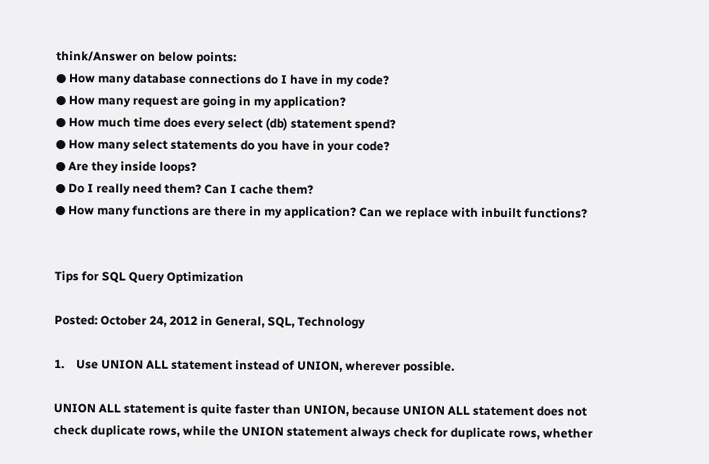think/Answer on below points:
● How many database connections do I have in my code?
● How many request are going in my application?
● How much time does every select (db) statement spend?
● How many select statements do you have in your code?
● Are they inside loops?
● Do I really need them? Can I cache them?
● How many functions are there in my application? Can we replace with inbuilt functions?


Tips for SQL Query Optimization

Posted: October 24, 2012 in General, SQL, Technology

1.    Use UNION ALL statement instead of UNION, wherever possible.

UNION ALL statement is quite faster than UNION, because UNION ALL statement does not check duplicate rows, while the UNION statement always check for duplicate rows, whether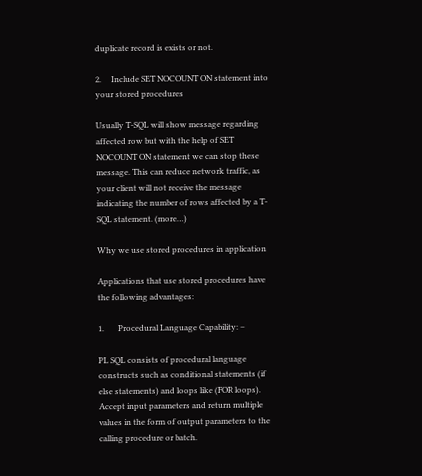duplicate record is exists or not.

2.     Include SET NOCOUNT ON statement into your stored procedures

Usually T-SQL will show message regarding affected row but with the help of SET NOCOUNT ON statement we can stop these message. This can reduce network traffic, as your client will not receive the message indicating the number of rows affected by a T-SQL statement. (more…)

Why we use stored procedures in application

Applications that use stored procedures have the following advantages:

1.       Procedural Language Capability: –

PL SQL consists of procedural language constructs such as conditional statements (if else statements) and loops like (FOR loops). Accept input parameters and return multiple values in the form of output parameters to the calling procedure or batch.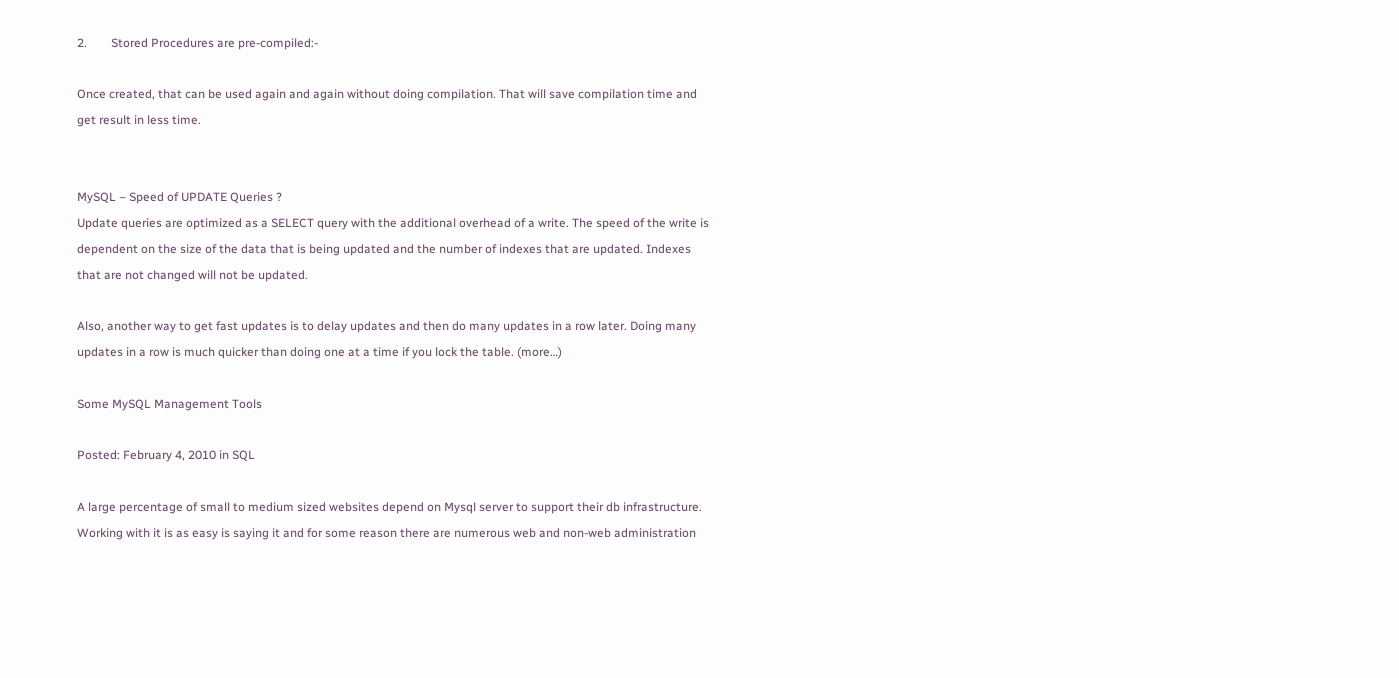2.        Stored Procedures are pre-compiled:-

Once created, that can be used again and again without doing compilation. That will save compilation time and get result in less time.


MySQL – Speed of UPDATE Queries ?
Update queries are optimized as a SELECT query with the additional overhead of a write. The speed of the write is dependent on the size of the data that is being updated and the number of indexes that are updated. Indexes that are not changed will not be updated.

Also, another way to get fast updates is to delay updates and then do many updates in a row later. Doing many updates in a row is much quicker than doing one at a time if you lock the table. (more…)

Some MySQL Management Tools

Posted: February 4, 2010 in SQL

A large percentage of small to medium sized websites depend on Mysql server to support their db infrastructure. Working with it is as easy is saying it and for some reason there are numerous web and non-web administration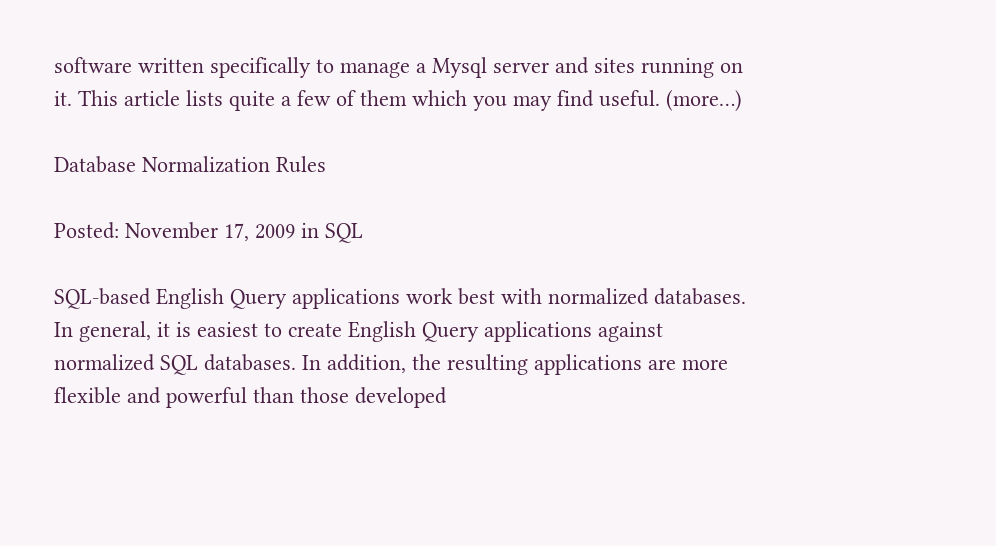software written specifically to manage a Mysql server and sites running on it. This article lists quite a few of them which you may find useful. (more…)

Database Normalization Rules

Posted: November 17, 2009 in SQL

SQL-based English Query applications work best with normalized databases. In general, it is easiest to create English Query applications against normalized SQL databases. In addition, the resulting applications are more flexible and powerful than those developed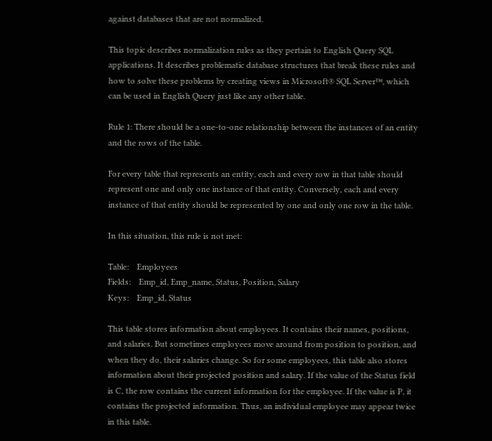against databases that are not normalized.

This topic describes normalization rules as they pertain to English Query SQL applications. It describes problematic database structures that break these rules and how to solve these problems by creating views in Microsoft® SQL Server™, which can be used in English Query just like any other table.

Rule 1: There should be a one-to-one relationship between the instances of an entity and the rows of the table.

For every table that represents an entity, each and every row in that table should represent one and only one instance of that entity. Conversely, each and every instance of that entity should be represented by one and only one row in the table.

In this situation, this rule is not met:

Table:    Employees
Fields:    Emp_id, Emp_name, Status, Position, Salary
Keys:    Emp_id, Status

This table stores information about employees. It contains their names, positions, and salaries. But sometimes employees move around from position to position, and when they do, their salaries change. So for some employees, this table also stores information about their projected position and salary. If the value of the Status field is C, the row contains the current information for the employee. If the value is P, it contains the projected information. Thus, an individual employee may appear twice in this table.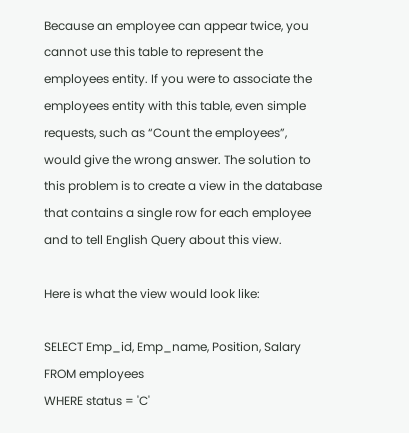Because an employee can appear twice, you cannot use this table to represent the employees entity. If you were to associate the employees entity with this table, even simple requests, such as “Count the employees”, would give the wrong answer. The solution to this problem is to create a view in the database that contains a single row for each employee and to tell English Query about this view.

Here is what the view would look like:

SELECT Emp_id, Emp_name, Position, Salary
FROM employees
WHERE status = 'C'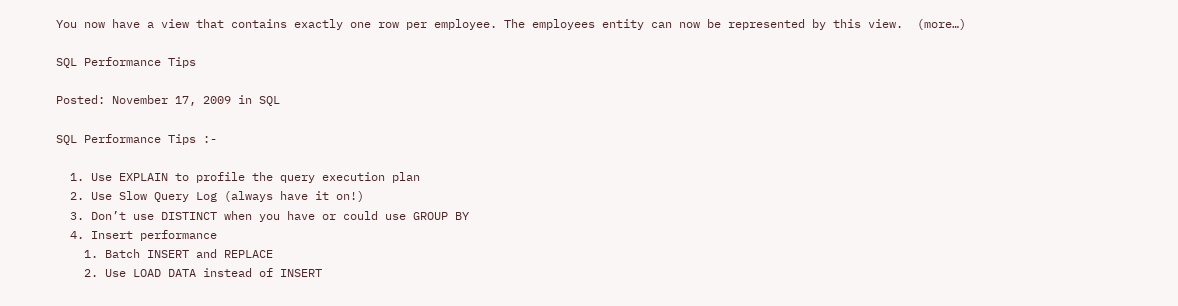You now have a view that contains exactly one row per employee. The employees entity can now be represented by this view.  (more…)

SQL Performance Tips

Posted: November 17, 2009 in SQL

SQL Performance Tips :-

  1. Use EXPLAIN to profile the query execution plan
  2. Use Slow Query Log (always have it on!)
  3. Don’t use DISTINCT when you have or could use GROUP BY
  4. Insert performance
    1. Batch INSERT and REPLACE
    2. Use LOAD DATA instead of INSERT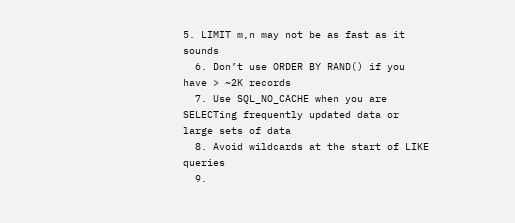5. LIMIT m,n may not be as fast as it sounds
  6. Don’t use ORDER BY RAND() if you have > ~2K records
  7. Use SQL_NO_CACHE when you are SELECTing frequently updated data or large sets of data
  8. Avoid wildcards at the start of LIKE queries
  9.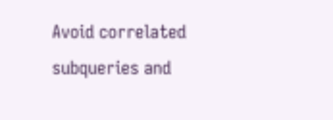Avoid correlated subqueries and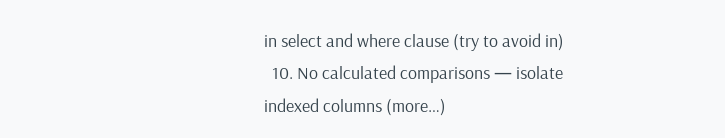in select and where clause (try to avoid in)
  10. No calculated comparisons — isolate indexed columns (more…)